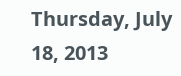Thursday, July 18, 2013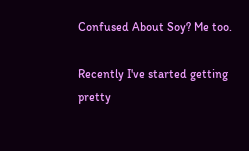Confused About Soy? Me too.

Recently I've started getting pretty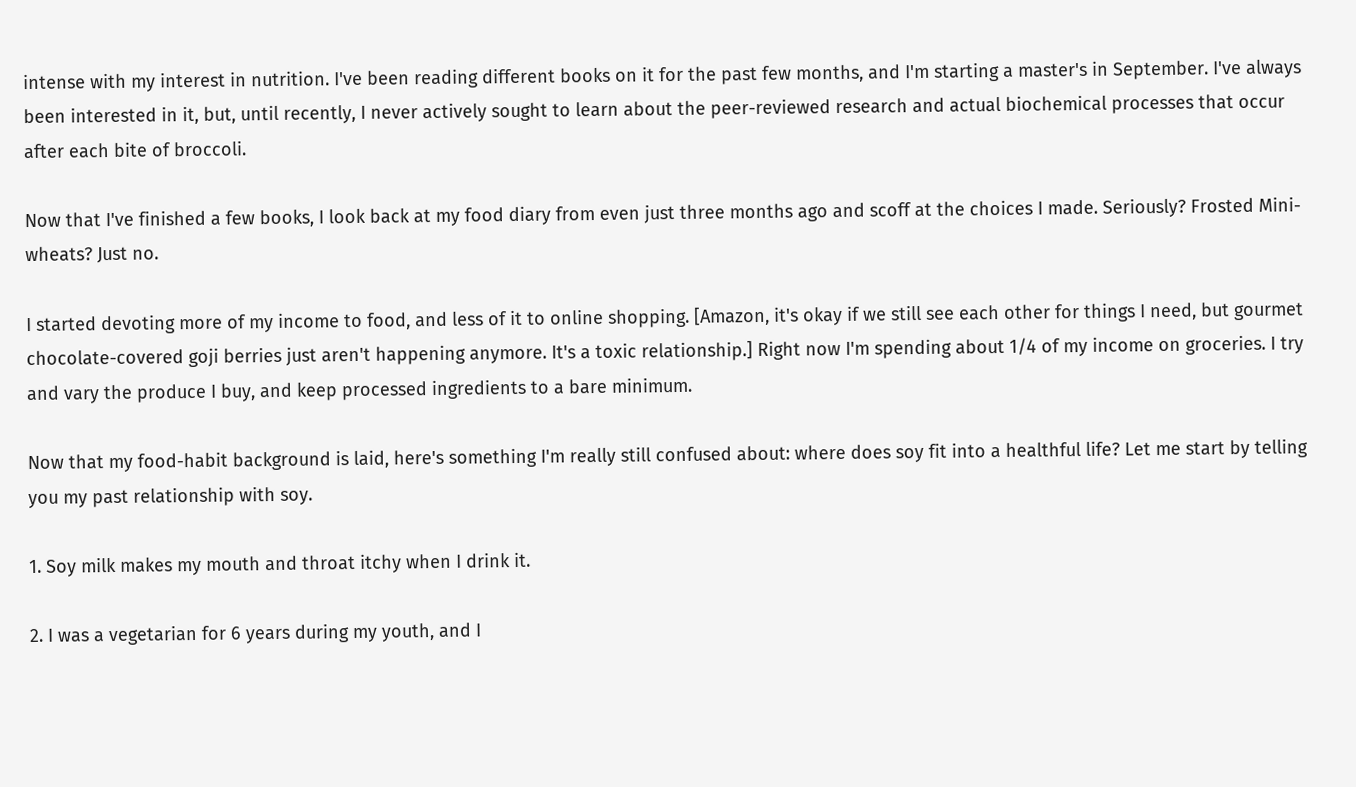intense with my interest in nutrition. I've been reading different books on it for the past few months, and I'm starting a master's in September. I've always been interested in it, but, until recently, I never actively sought to learn about the peer-reviewed research and actual biochemical processes that occur after each bite of broccoli.

Now that I've finished a few books, I look back at my food diary from even just three months ago and scoff at the choices I made. Seriously? Frosted Mini-wheats? Just no.

I started devoting more of my income to food, and less of it to online shopping. [Amazon, it's okay if we still see each other for things I need, but gourmet chocolate-covered goji berries just aren't happening anymore. It's a toxic relationship.] Right now I'm spending about 1/4 of my income on groceries. I try and vary the produce I buy, and keep processed ingredients to a bare minimum.

Now that my food-habit background is laid, here's something I'm really still confused about: where does soy fit into a healthful life? Let me start by telling you my past relationship with soy.

1. Soy milk makes my mouth and throat itchy when I drink it.

2. I was a vegetarian for 6 years during my youth, and I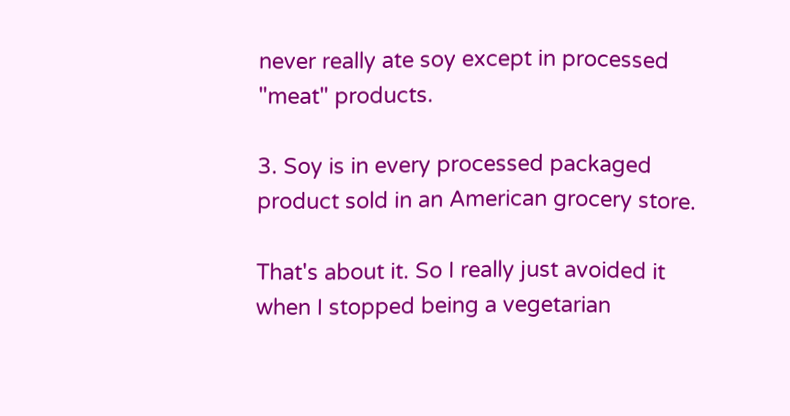never really ate soy except in processed "meat" products.

3. Soy is in every processed packaged product sold in an American grocery store.

That's about it. So I really just avoided it when I stopped being a vegetarian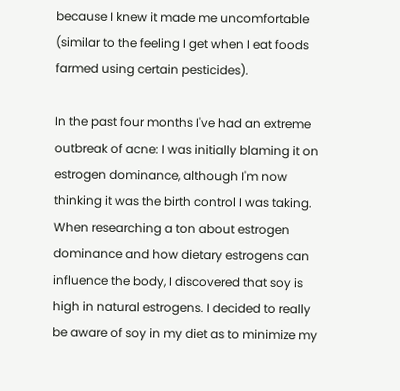because I knew it made me uncomfortable (similar to the feeling I get when I eat foods farmed using certain pesticides).

In the past four months I've had an extreme outbreak of acne: I was initially blaming it on estrogen dominance, although I'm now thinking it was the birth control I was taking. When researching a ton about estrogen dominance and how dietary estrogens can influence the body, I discovered that soy is high in natural estrogens. I decided to really be aware of soy in my diet as to minimize my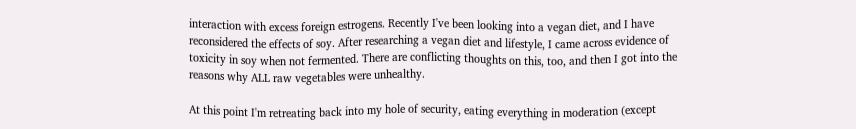interaction with excess foreign estrogens. Recently I've been looking into a vegan diet, and I have reconsidered the effects of soy. After researching a vegan diet and lifestyle, I came across evidence of toxicity in soy when not fermented. There are conflicting thoughts on this, too, and then I got into the reasons why ALL raw vegetables were unhealthy.

At this point I'm retreating back into my hole of security, eating everything in moderation (except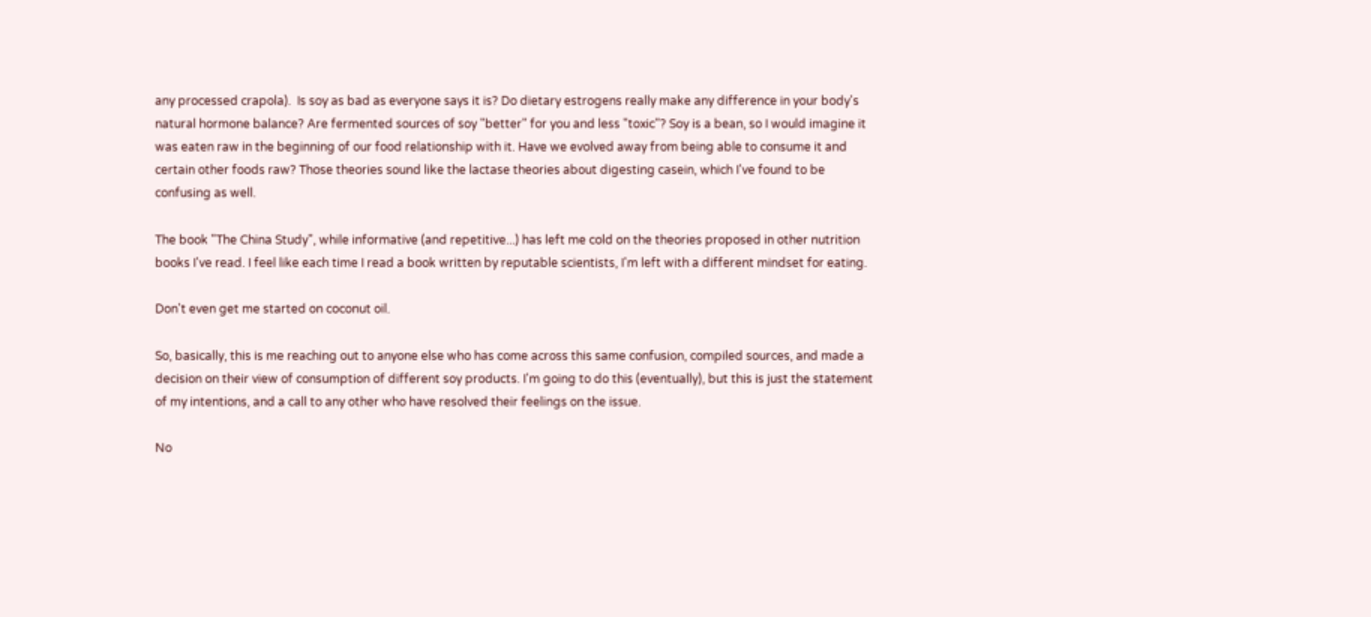any processed crapola).  Is soy as bad as everyone says it is? Do dietary estrogens really make any difference in your body's natural hormone balance? Are fermented sources of soy "better" for you and less "toxic"? Soy is a bean, so I would imagine it was eaten raw in the beginning of our food relationship with it. Have we evolved away from being able to consume it and certain other foods raw? Those theories sound like the lactase theories about digesting casein, which I've found to be confusing as well.

The book "The China Study", while informative (and repetitive...) has left me cold on the theories proposed in other nutrition books I've read. I feel like each time I read a book written by reputable scientists, I'm left with a different mindset for eating.

Don't even get me started on coconut oil.

So, basically, this is me reaching out to anyone else who has come across this same confusion, compiled sources, and made a decision on their view of consumption of different soy products. I'm going to do this (eventually), but this is just the statement of my intentions, and a call to any other who have resolved their feelings on the issue.

No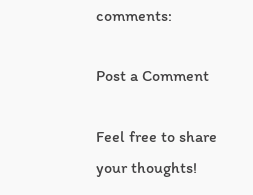comments:

Post a Comment

Feel free to share your thoughts!